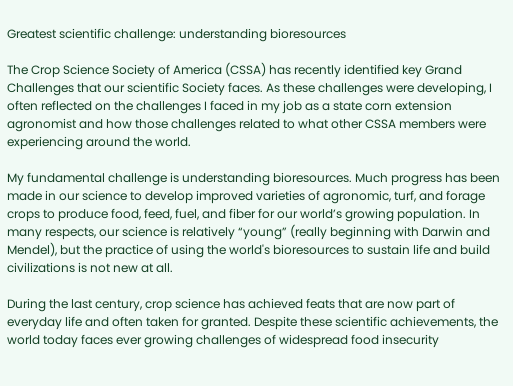Greatest scientific challenge: understanding bioresources

The Crop Science Society of America (CSSA) has recently identified key Grand Challenges that our scientific Society faces. As these challenges were developing, I often reflected on the challenges I faced in my job as a state corn extension agronomist and how those challenges related to what other CSSA members were experiencing around the world.

My fundamental challenge is understanding bioresources. Much progress has been made in our science to develop improved varieties of agronomic, turf, and forage crops to produce food, feed, fuel, and fiber for our world’s growing population. In many respects, our science is relatively “young” (really beginning with Darwin and Mendel), but the practice of using the world's bioresources to sustain life and build civilizations is not new at all.

During the last century, crop science has achieved feats that are now part of everyday life and often taken for granted. Despite these scientific achievements, the world today faces ever growing challenges of widespread food insecurity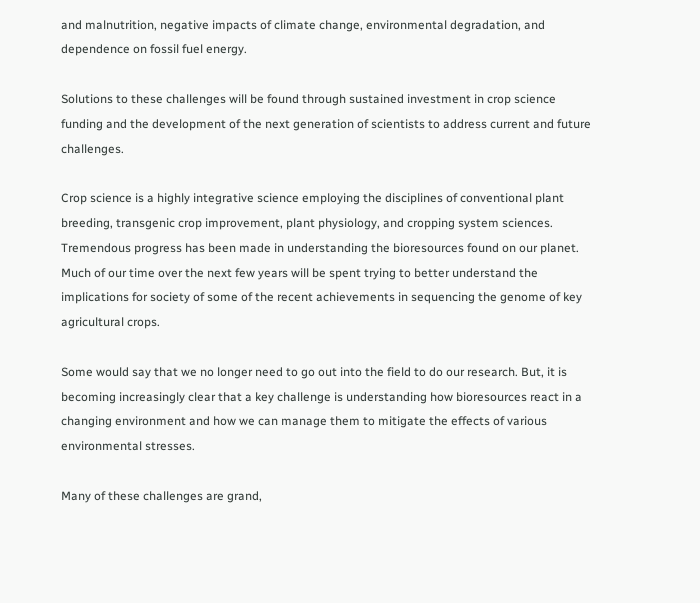and malnutrition, negative impacts of climate change, environmental degradation, and dependence on fossil fuel energy.

Solutions to these challenges will be found through sustained investment in crop science funding and the development of the next generation of scientists to address current and future challenges.

Crop science is a highly integrative science employing the disciplines of conventional plant breeding, transgenic crop improvement, plant physiology, and cropping system sciences. Tremendous progress has been made in understanding the bioresources found on our planet. Much of our time over the next few years will be spent trying to better understand the implications for society of some of the recent achievements in sequencing the genome of key agricultural crops.

Some would say that we no longer need to go out into the field to do our research. But, it is becoming increasingly clear that a key challenge is understanding how bioresources react in a changing environment and how we can manage them to mitigate the effects of various environmental stresses.

Many of these challenges are grand,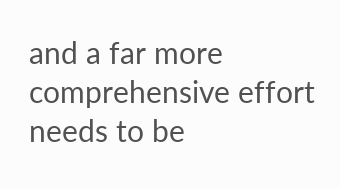and a far more comprehensive effort needs to be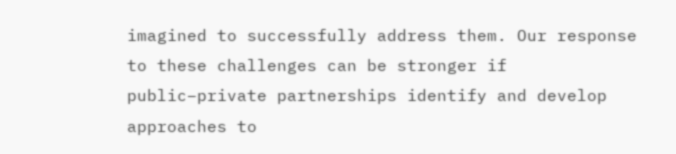imagined to successfully address them. Our response to these challenges can be stronger if public–private partnerships identify and develop approaches to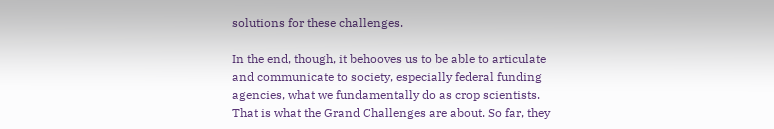solutions for these challenges.

In the end, though, it behooves us to be able to articulate and communicate to society, especially federal funding agencies, what we fundamentally do as crop scientists. That is what the Grand Challenges are about. So far, they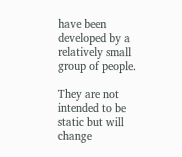have been developed by a relatively small group of people.

They are not intended to be static but will change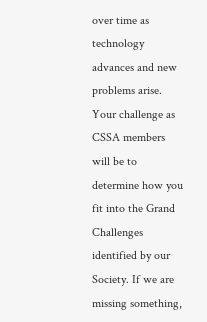over time as technology advances and new problems arise. Your challenge as CSSA members will be to determine how you fit into the Grand Challenges identified by our Society. If we are missing something,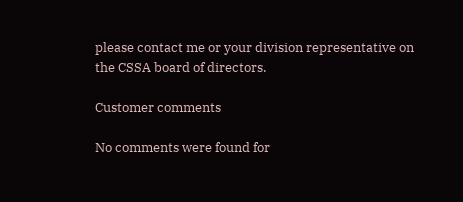please contact me or your division representative on the CSSA board of directors.

Customer comments

No comments were found for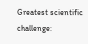Greatest scientific challenge: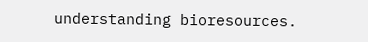understanding bioresources.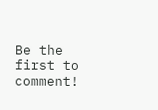Be the first to comment!